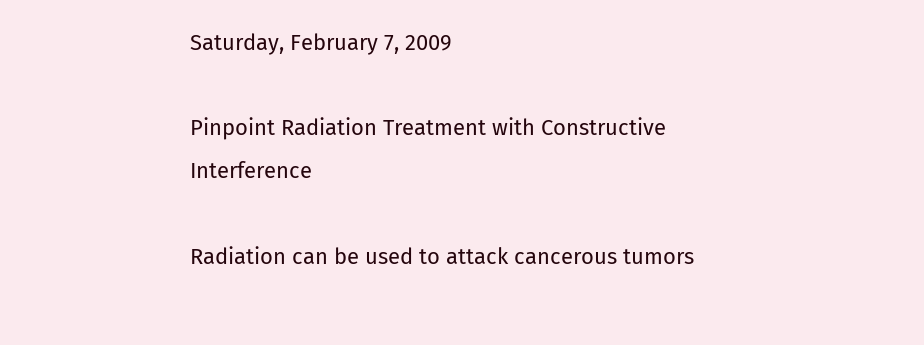Saturday, February 7, 2009

Pinpoint Radiation Treatment with Constructive Interference

Radiation can be used to attack cancerous tumors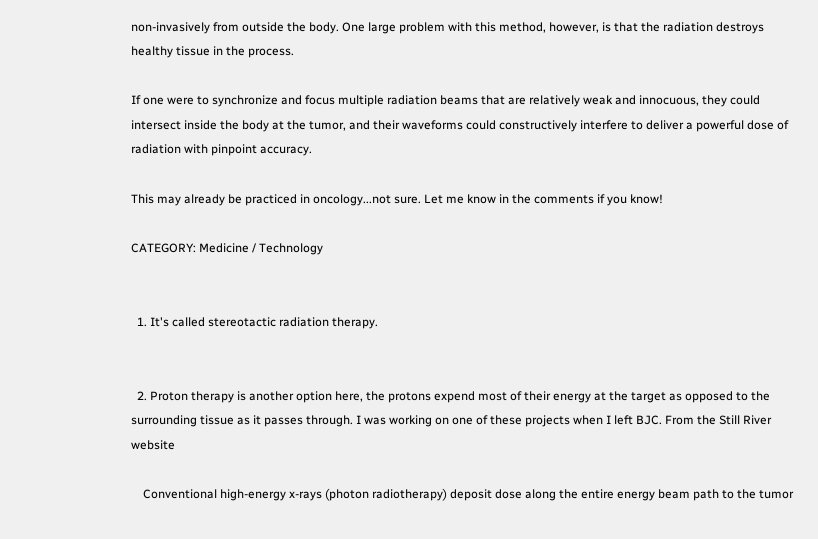non-invasively from outside the body. One large problem with this method, however, is that the radiation destroys healthy tissue in the process.

If one were to synchronize and focus multiple radiation beams that are relatively weak and innocuous, they could intersect inside the body at the tumor, and their waveforms could constructively interfere to deliver a powerful dose of radiation with pinpoint accuracy.

This may already be practiced in oncology...not sure. Let me know in the comments if you know!

CATEGORY: Medicine / Technology


  1. It's called stereotactic radiation therapy.


  2. Proton therapy is another option here, the protons expend most of their energy at the target as opposed to the surrounding tissue as it passes through. I was working on one of these projects when I left BJC. From the Still River website

    Conventional high-energy x-rays (photon radiotherapy) deposit dose along the entire energy beam path to the tumor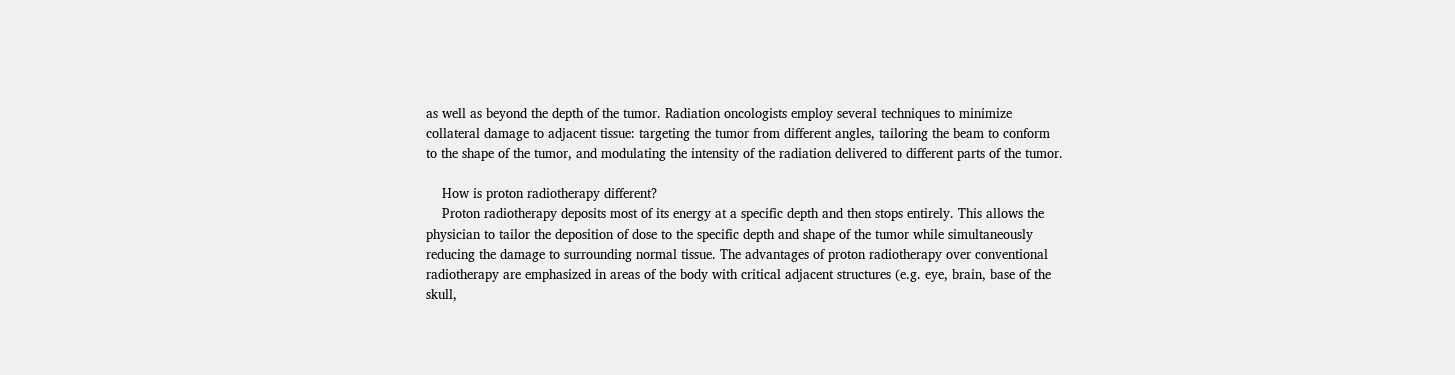as well as beyond the depth of the tumor. Radiation oncologists employ several techniques to minimize collateral damage to adjacent tissue: targeting the tumor from different angles, tailoring the beam to conform to the shape of the tumor, and modulating the intensity of the radiation delivered to different parts of the tumor.

    How is proton radiotherapy different?
    Proton radiotherapy deposits most of its energy at a specific depth and then stops entirely. This allows the physician to tailor the deposition of dose to the specific depth and shape of the tumor while simultaneously reducing the damage to surrounding normal tissue. The advantages of proton radiotherapy over conventional radiotherapy are emphasized in areas of the body with critical adjacent structures (e.g. eye, brain, base of the skull,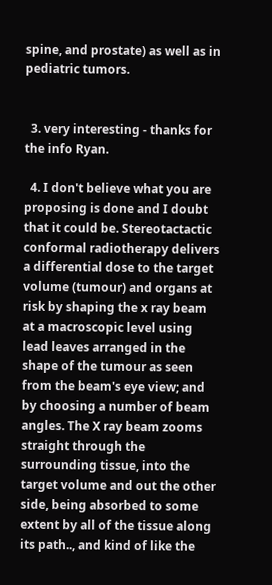spine, and prostate) as well as in pediatric tumors.


  3. very interesting - thanks for the info Ryan.

  4. I don't believe what you are proposing is done and I doubt that it could be. Stereotactactic conformal radiotherapy delivers a differential dose to the target volume (tumour) and organs at risk by shaping the x ray beam at a macroscopic level using lead leaves arranged in the shape of the tumour as seen from the beam's eye view; and by choosing a number of beam angles. The X ray beam zooms straight through the surrounding tissue, into the target volume and out the other side, being absorbed to some extent by all of the tissue along its path.., and kind of like the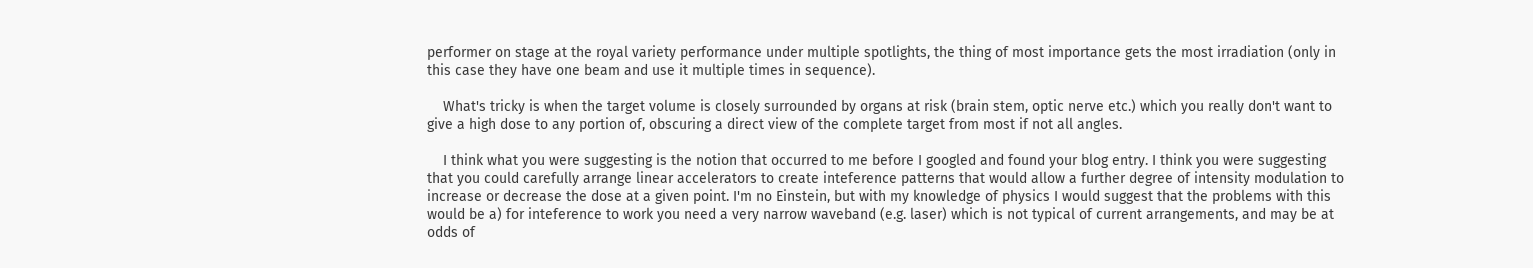performer on stage at the royal variety performance under multiple spotlights, the thing of most importance gets the most irradiation (only in this case they have one beam and use it multiple times in sequence).

    What's tricky is when the target volume is closely surrounded by organs at risk (brain stem, optic nerve etc.) which you really don't want to give a high dose to any portion of, obscuring a direct view of the complete target from most if not all angles.

    I think what you were suggesting is the notion that occurred to me before I googled and found your blog entry. I think you were suggesting that you could carefully arrange linear accelerators to create inteference patterns that would allow a further degree of intensity modulation to increase or decrease the dose at a given point. I'm no Einstein, but with my knowledge of physics I would suggest that the problems with this would be a) for inteference to work you need a very narrow waveband (e.g. laser) which is not typical of current arrangements, and may be at odds of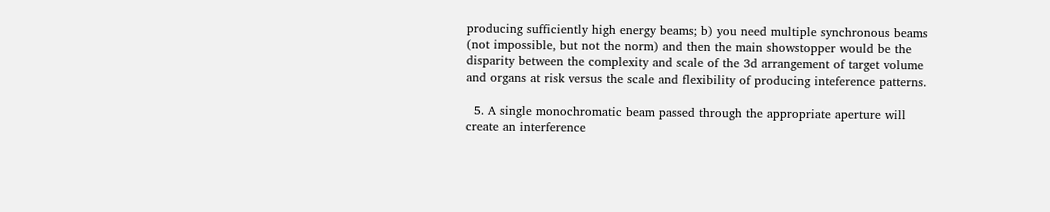producing sufficiently high energy beams; b) you need multiple synchronous beams (not impossible, but not the norm) and then the main showstopper would be the disparity between the complexity and scale of the 3d arrangement of target volume and organs at risk versus the scale and flexibility of producing inteference patterns.

  5. A single monochromatic beam passed through the appropriate aperture will create an interference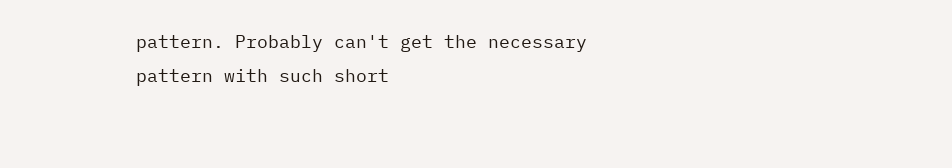pattern. Probably can't get the necessary pattern with such short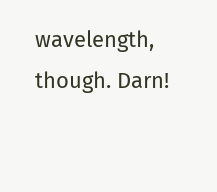wavelength, though. Darn!